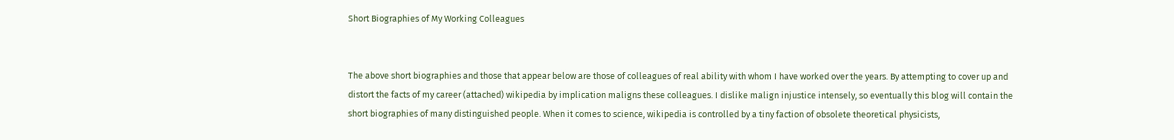Short Biographies of My Working Colleagues


The above short biographies and those that appear below are those of colleagues of real ability with whom I have worked over the years. By attempting to cover up and distort the facts of my career (attached) wikipedia by implication maligns these colleagues. I dislike malign injustice intensely, so eventually this blog will contain the short biographies of many distinguished people. When it comes to science, wikipedia is controlled by a tiny faction of obsolete theoretical physicists,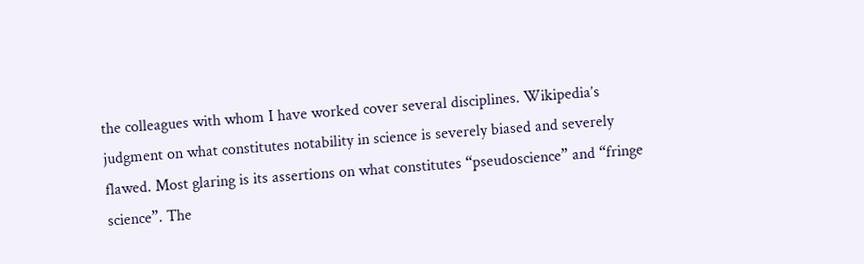the colleagues with whom I have worked cover several disciplines. Wikipedia’s judgment on what constitutes notability in science is severely biased and severely flawed. Most glaring is its assertions on what constitutes “pseudoscience” and “fringe science”. The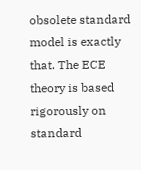obsolete standard model is exactly that. The ECE theory is based rigorously on standard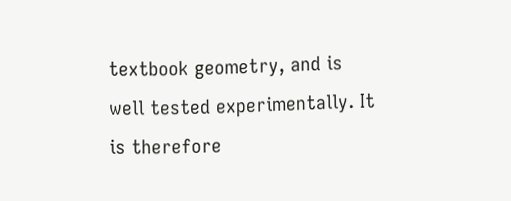textbook geometry, and is well tested experimentally. It is therefore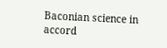Baconian science in accord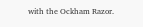with the Ockham Razor.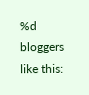%d bloggers like this: